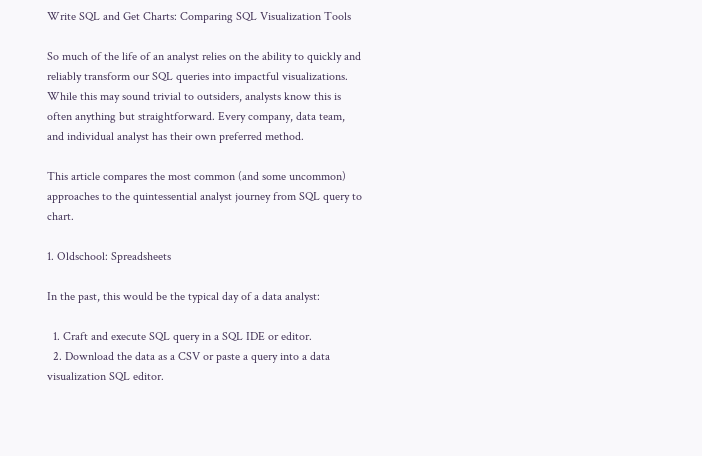Write SQL and Get Charts: Comparing SQL Visualization Tools

So much of the life of an analyst relies on the ability to quickly and reliably transform our SQL queries into impactful visualizations. While this may sound trivial to outsiders, analysts know this is often anything but straightforward. Every company, data team, and individual analyst has their own preferred method.

This article compares the most common (and some uncommon) approaches to the quintessential analyst journey from SQL query to chart.

1. Oldschool: Spreadsheets

In the past, this would be the typical day of a data analyst:

  1. Craft and execute SQL query in a SQL IDE or editor.
  2. Download the data as a CSV or paste a query into a data visualization SQL editor.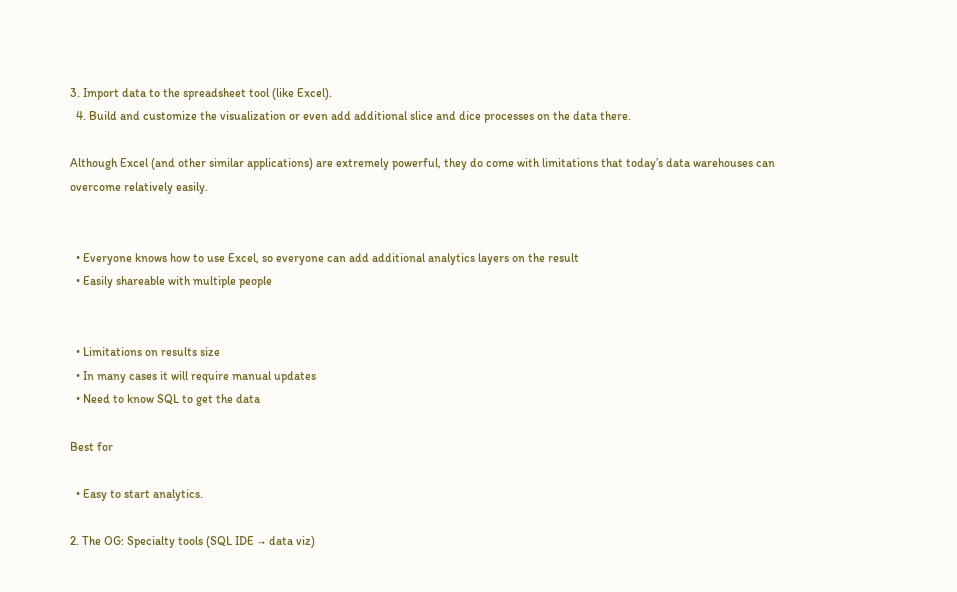3. Import data to the spreadsheet tool (like Excel).
  4. Build and customize the visualization or even add additional slice and dice processes on the data there.

Although Excel (and other similar applications) are extremely powerful, they do come with limitations that today’s data warehouses can overcome relatively easily.


  • Everyone knows how to use Excel, so everyone can add additional analytics layers on the result
  • Easily shareable with multiple people


  • Limitations on results size
  • In many cases it will require manual updates
  • Need to know SQL to get the data

Best for

  • Easy to start analytics.

2. The OG: Specialty tools (SQL IDE → data viz)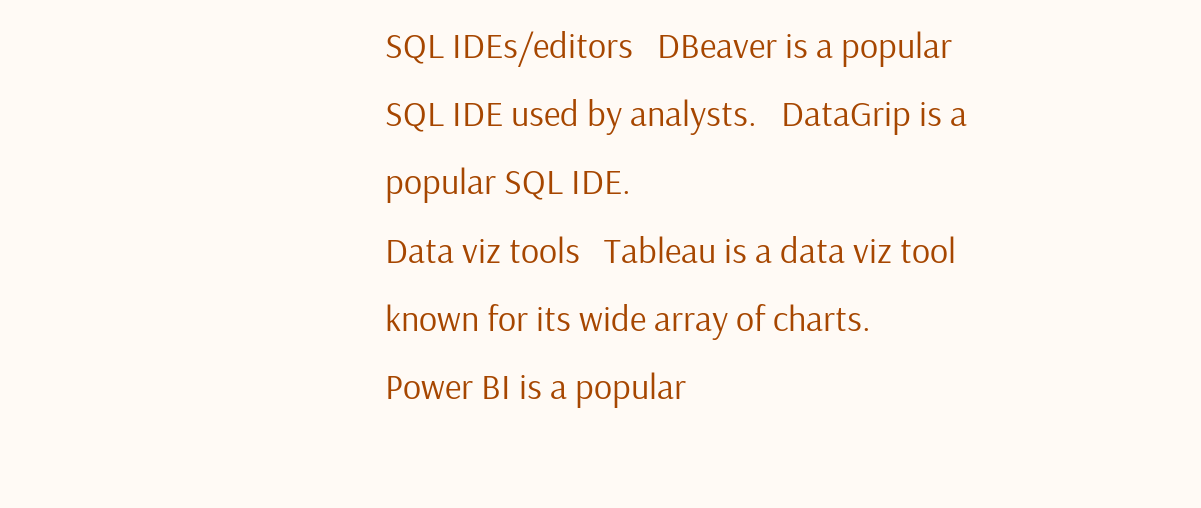SQL IDEs/editors   DBeaver is a popular SQL IDE used by analysts.   DataGrip is a popular SQL IDE.
Data viz tools   Tableau is a data viz tool known for its wide array of charts.   Power BI is a popular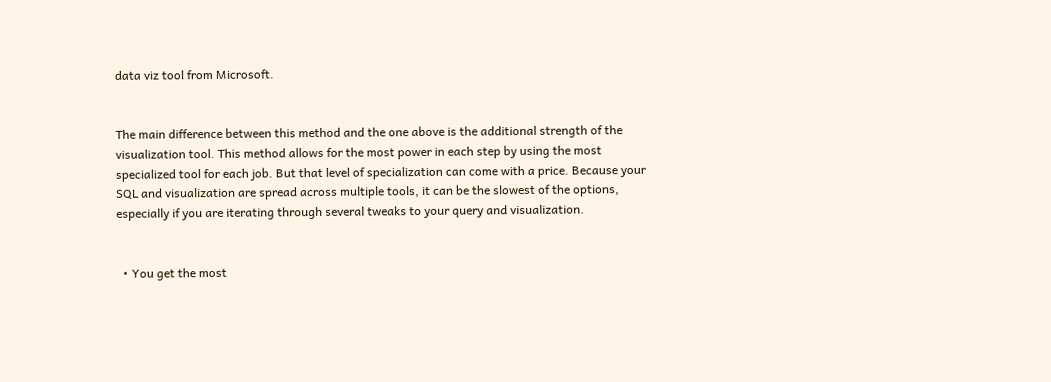data viz tool from Microsoft.


The main difference between this method and the one above is the additional strength of the visualization tool. This method allows for the most power in each step by using the most specialized tool for each job. But that level of specialization can come with a price. Because your SQL and visualization are spread across multiple tools, it can be the slowest of the options, especially if you are iterating through several tweaks to your query and visualization.


  • You get the most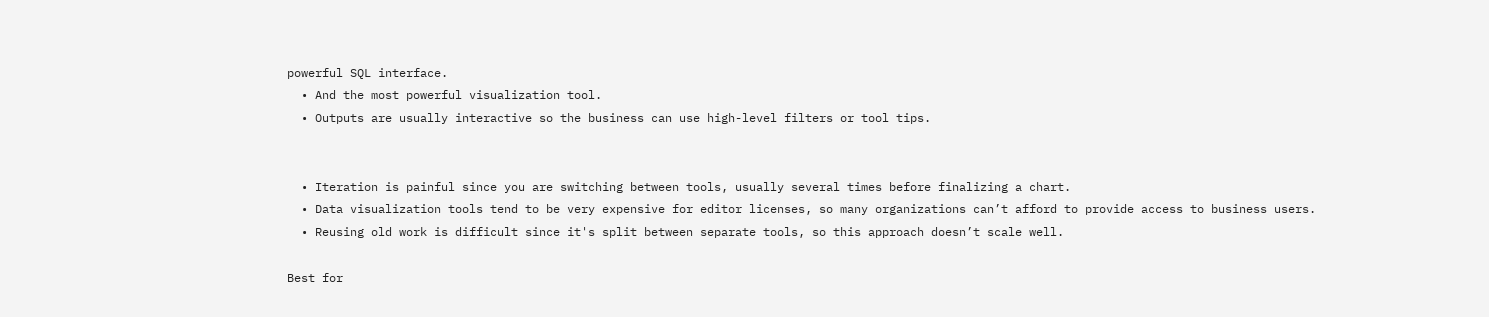powerful SQL interface.
  • And the most powerful visualization tool.
  • Outputs are usually interactive so the business can use high-level filters or tool tips.


  • Iteration is painful since you are switching between tools, usually several times before finalizing a chart.
  • Data visualization tools tend to be very expensive for editor licenses, so many organizations can’t afford to provide access to business users.
  • Reusing old work is difficult since it's split between separate tools, so this approach doesn’t scale well.

Best for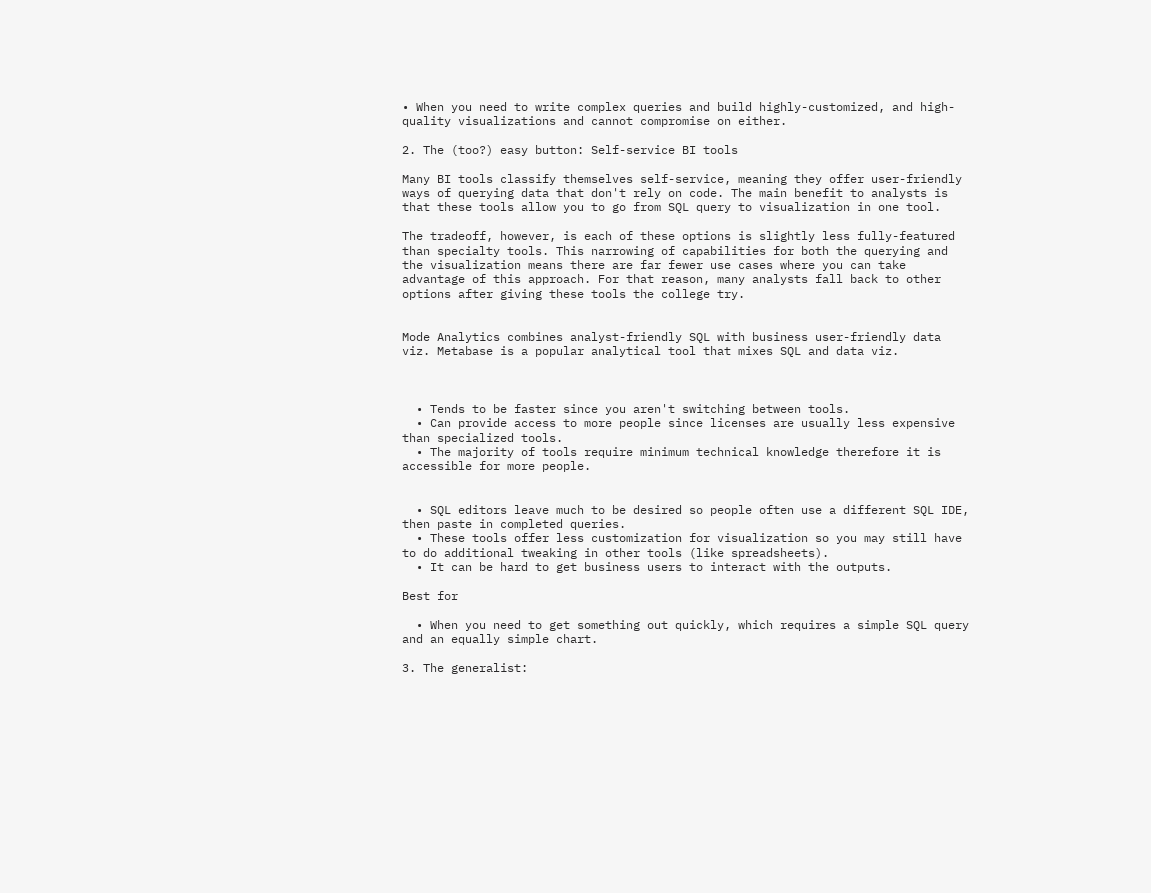• When you need to write complex queries and build highly-customized, and high-quality visualizations and cannot compromise on either.

2. The (too?) easy button: Self-service BI tools

Many BI tools classify themselves self-service, meaning they offer user-friendly ways of querying data that don't rely on code. The main benefit to analysts is that these tools allow you to go from SQL query to visualization in one tool.

The tradeoff, however, is each of these options is slightly less fully-featured than specialty tools. This narrowing of capabilities for both the querying and the visualization means there are far fewer use cases where you can take advantage of this approach. For that reason, many analysts fall back to other options after giving these tools the college try.


Mode Analytics combines analyst-friendly SQL with business user-friendly data viz. Metabase is a popular analytical tool that mixes SQL and data viz.



  • Tends to be faster since you aren't switching between tools.
  • Can provide access to more people since licenses are usually less expensive than specialized tools.
  • The majority of tools require minimum technical knowledge therefore it is accessible for more people.


  • SQL editors leave much to be desired so people often use a different SQL IDE, then paste in completed queries.
  • These tools offer less customization for visualization so you may still have to do additional tweaking in other tools (like spreadsheets).
  • It can be hard to get business users to interact with the outputs.

Best for

  • When you need to get something out quickly, which requires a simple SQL query and an equally simple chart.

3. The generalist: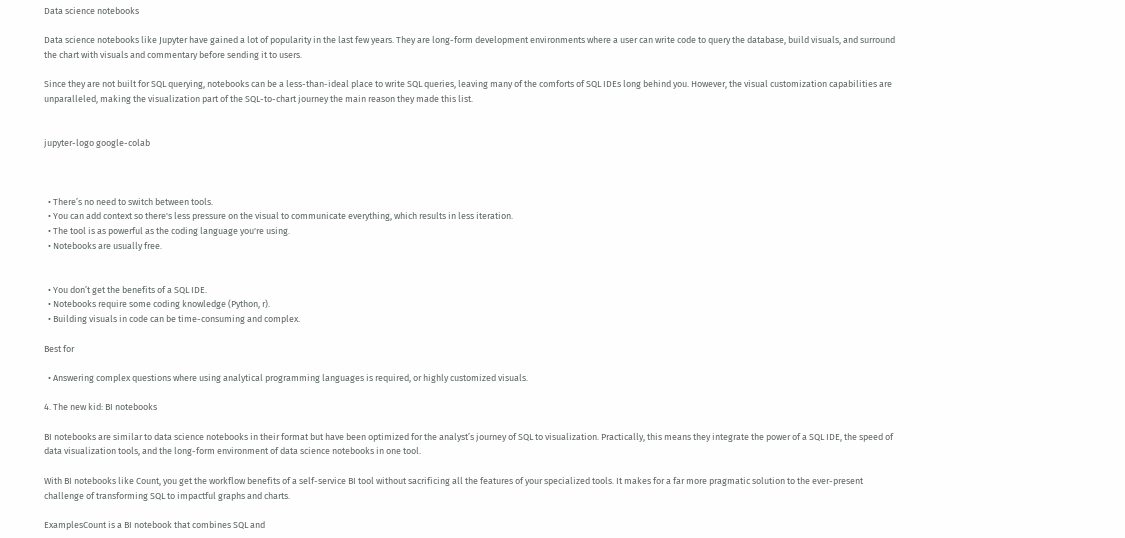Data science notebooks

Data science notebooks like Jupyter have gained a lot of popularity in the last few years. They are long-form development environments where a user can write code to query the database, build visuals, and surround the chart with visuals and commentary before sending it to users.

Since they are not built for SQL querying, notebooks can be a less-than-ideal place to write SQL queries, leaving many of the comforts of SQL IDEs long behind you. However, the visual customization capabilities are unparalleled, making the visualization part of the SQL-to-chart journey the main reason they made this list.


jupyter-logo google-colab



  • There’s no need to switch between tools.
  • You can add context so there's less pressure on the visual to communicate everything, which results in less iteration.
  • The tool is as powerful as the coding language you're using.
  • Notebooks are usually free.


  • You don’t get the benefits of a SQL IDE.
  • Notebooks require some coding knowledge (Python, r).
  • Building visuals in code can be time-consuming and complex.

Best for

  • Answering complex questions where using analytical programming languages is required, or highly customized visuals.

4. The new kid: BI notebooks

BI notebooks are similar to data science notebooks in their format but have been optimized for the analyst’s journey of SQL to visualization. Practically, this means they integrate the power of a SQL IDE, the speed of data visualization tools, and the long-form environment of data science notebooks in one tool.

With BI notebooks like Count, you get the workflow benefits of a self-service BI tool without sacrificing all the features of your specialized tools. It makes for a far more pragmatic solution to the ever-present challenge of transforming SQL to impactful graphs and charts.

ExamplesCount is a BI notebook that combines SQL and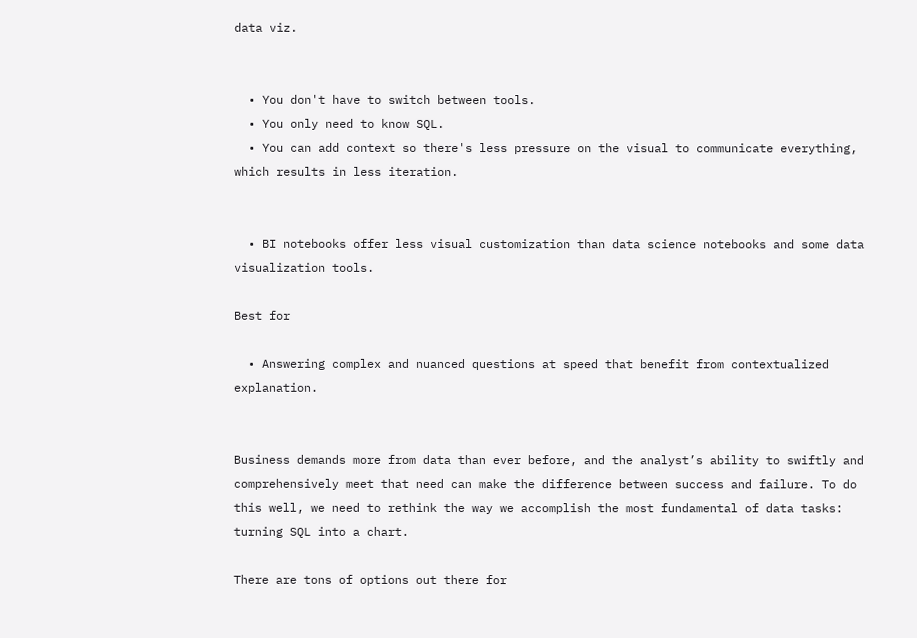data viz.


  • You don't have to switch between tools.
  • You only need to know SQL.
  • You can add context so there's less pressure on the visual to communicate everything, which results in less iteration.


  • BI notebooks offer less visual customization than data science notebooks and some data visualization tools.

Best for

  • Answering complex and nuanced questions at speed that benefit from contextualized explanation.


Business demands more from data than ever before, and the analyst’s ability to swiftly and comprehensively meet that need can make the difference between success and failure. To do this well, we need to rethink the way we accomplish the most fundamental of data tasks: turning SQL into a chart.

There are tons of options out there for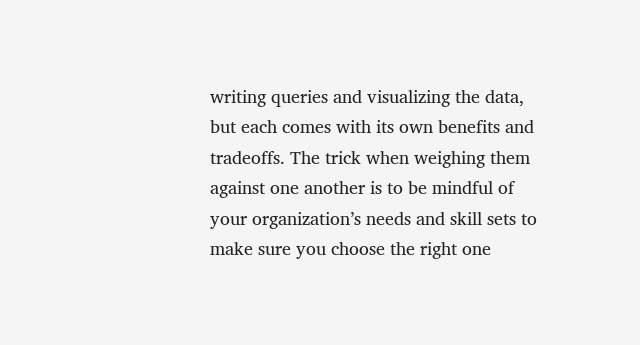writing queries and visualizing the data, but each comes with its own benefits and tradeoffs. The trick when weighing them against one another is to be mindful of your organization’s needs and skill sets to make sure you choose the right one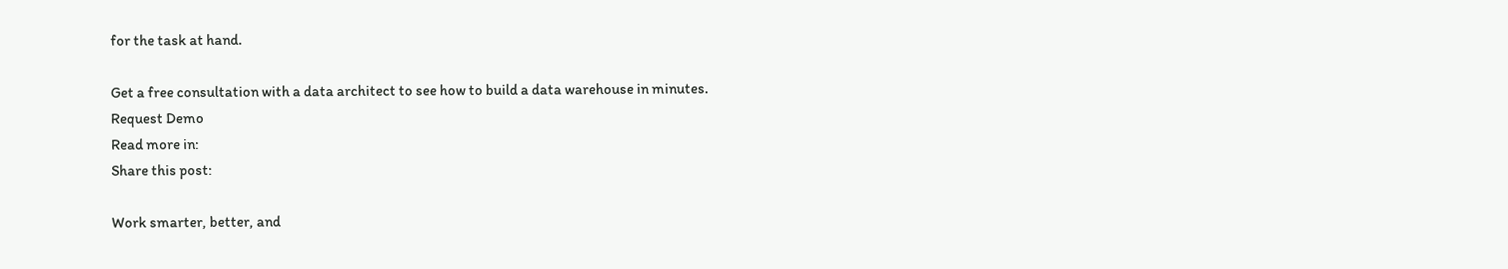for the task at hand.

Get a free consultation with a data architect to see how to build a data warehouse in minutes.
Request Demo
Read more in:
Share this post:

Work smarter, better, and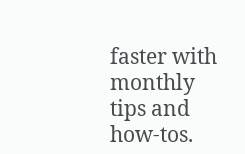faster with monthly tips and how-tos.